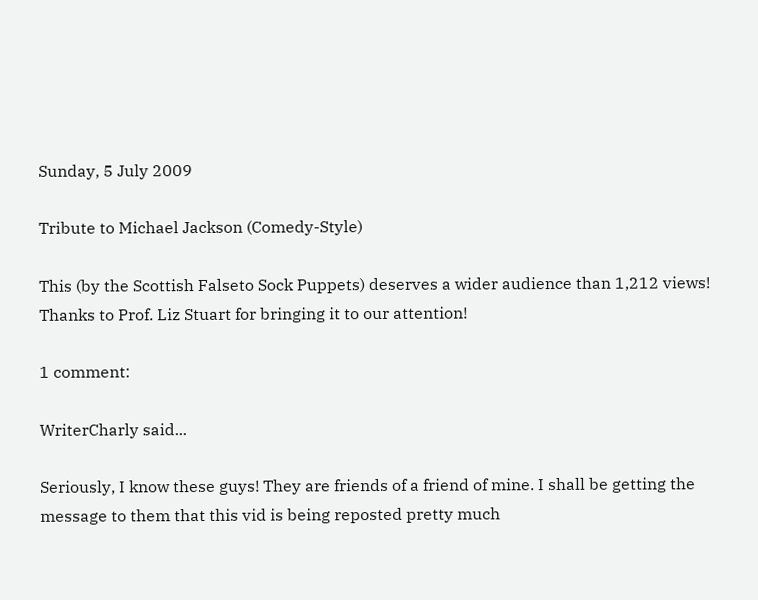Sunday, 5 July 2009

Tribute to Michael Jackson (Comedy-Style)

This (by the Scottish Falseto Sock Puppets) deserves a wider audience than 1,212 views! Thanks to Prof. Liz Stuart for bringing it to our attention!

1 comment:

WriterCharly said...

Seriously, I know these guys! They are friends of a friend of mine. I shall be getting the message to them that this vid is being reposted pretty much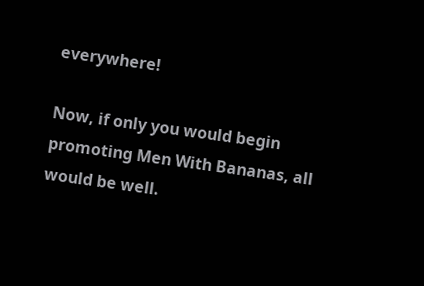everywhere!

Now, if only you would begin promoting Men With Bananas, all would be well.